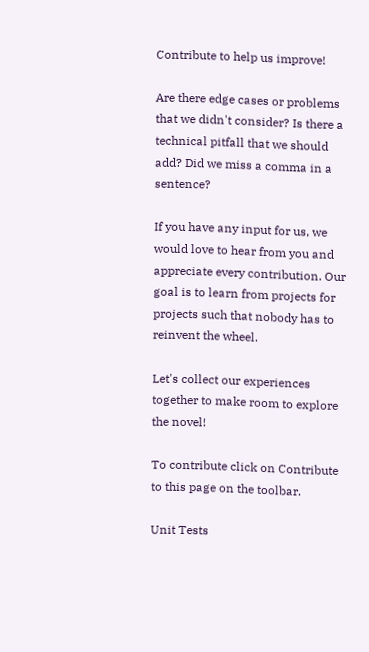Contribute to help us improve!

Are there edge cases or problems that we didn't consider? Is there a technical pitfall that we should add? Did we miss a comma in a sentence?

If you have any input for us, we would love to hear from you and appreciate every contribution. Our goal is to learn from projects for projects such that nobody has to reinvent the wheel.

Let's collect our experiences together to make room to explore the novel!

To contribute click on Contribute to this page on the toolbar.

Unit Tests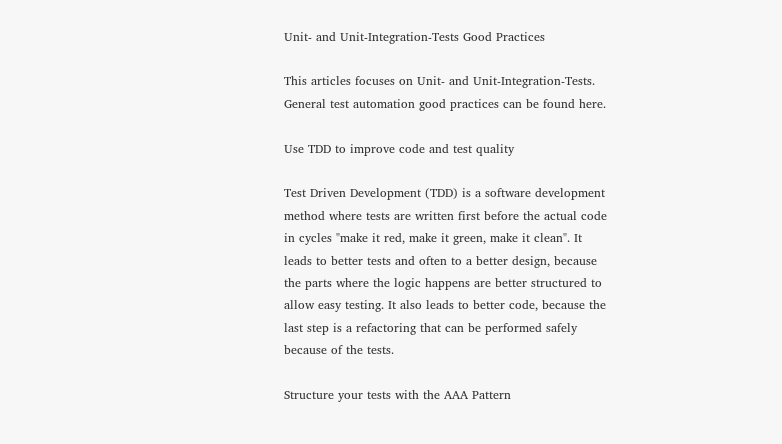Unit- and Unit-Integration-Tests Good Practices

This articles focuses on Unit- and Unit-Integration-Tests. General test automation good practices can be found here.

Use TDD to improve code and test quality

Test Driven Development (TDD) is a software development method where tests are written first before the actual code in cycles "make it red, make it green, make it clean". It leads to better tests and often to a better design, because the parts where the logic happens are better structured to allow easy testing. It also leads to better code, because the last step is a refactoring that can be performed safely because of the tests.

Structure your tests with the AAA Pattern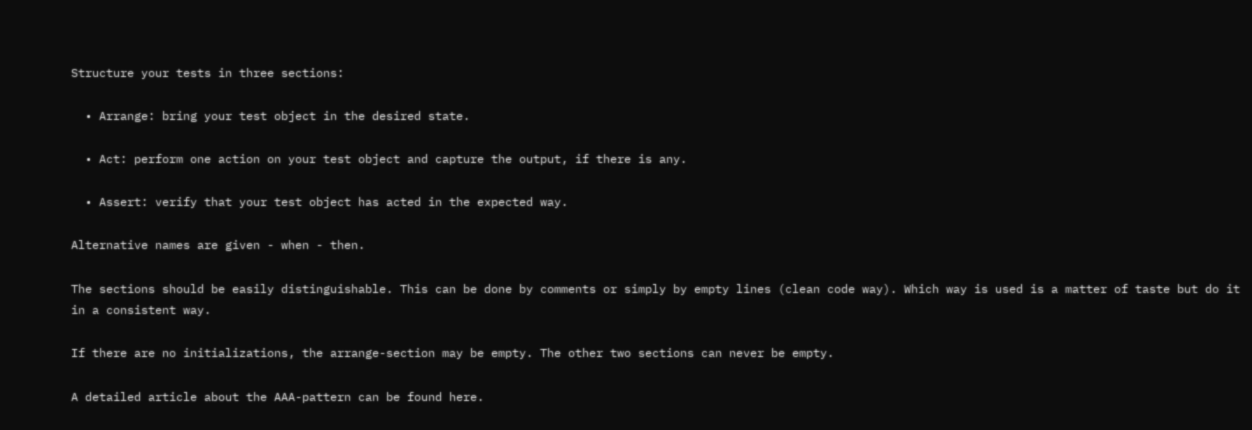Structure your tests in three sections:

  • Arrange: bring your test object in the desired state.

  • Act: perform one action on your test object and capture the output, if there is any.

  • Assert: verify that your test object has acted in the expected way.

Alternative names are given - when - then.

The sections should be easily distinguishable. This can be done by comments or simply by empty lines (clean code way). Which way is used is a matter of taste but do it in a consistent way.

If there are no initializations, the arrange-section may be empty. The other two sections can never be empty.

A detailed article about the AAA-pattern can be found here.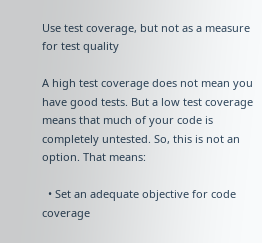Use test coverage, but not as a measure for test quality

A high test coverage does not mean you have good tests. But a low test coverage means that much of your code is completely untested. So, this is not an option. That means:

  • Set an adequate objective for code coverage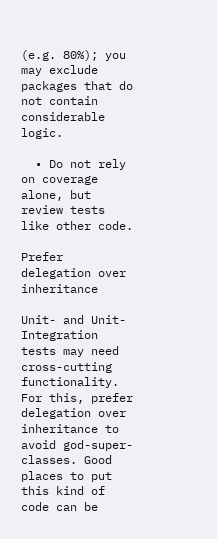(e.g. 80%); you may exclude packages that do not contain considerable logic.

  • Do not rely on coverage alone, but review tests like other code.

Prefer delegation over inheritance

Unit- and Unit-Integration tests may need cross-cutting functionality. For this, prefer delegation over inheritance to avoid god-super-classes. Good places to put this kind of code can be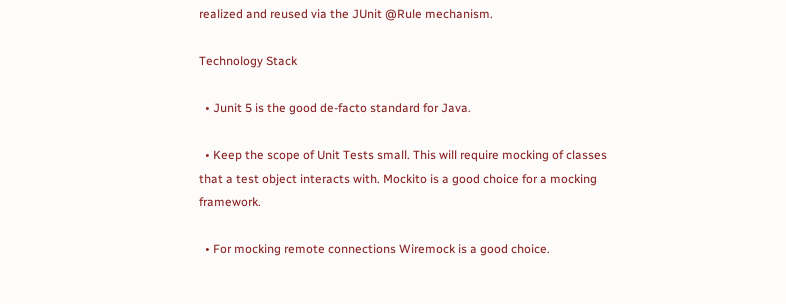realized and reused via the JUnit @Rule mechanism.

Technology Stack

  • Junit 5 is the good de-facto standard for Java.

  • Keep the scope of Unit Tests small. This will require mocking of classes that a test object interacts with. Mockito is a good choice for a mocking framework.

  • For mocking remote connections Wiremock is a good choice.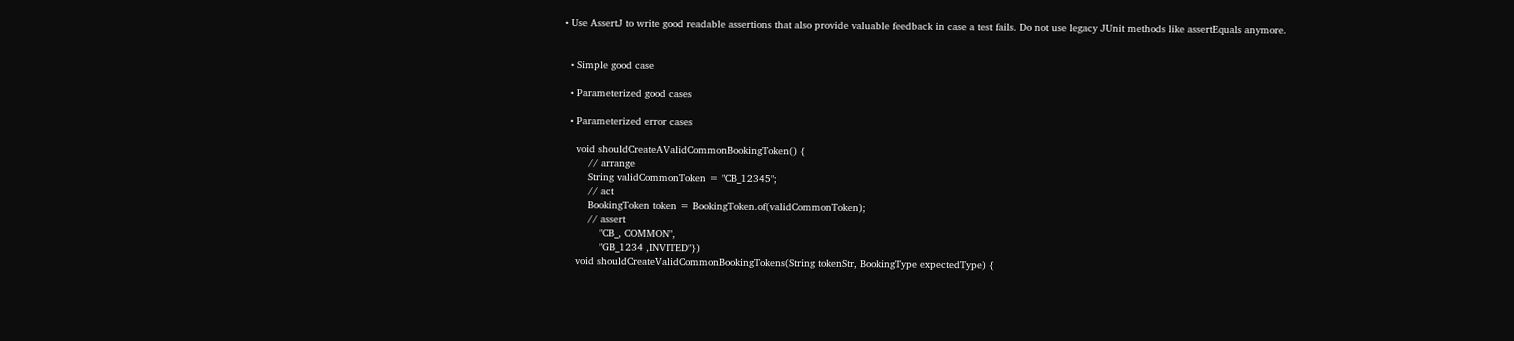• Use AssertJ to write good readable assertions that also provide valuable feedback in case a test fails. Do not use legacy JUnit methods like assertEquals anymore.


  • Simple good case

  • Parameterized good cases

  • Parameterized error cases

    void shouldCreateAValidCommonBookingToken() {
        // arrange
        String validCommonToken = "CB_12345";
        // act
        BookingToken token = BookingToken.of(validCommonToken);
        // assert
            "CB_, COMMON",
            "GB_1234 ,INVITED"})
    void shouldCreateValidCommonBookingTokens(String tokenStr, BookingType expectedType) {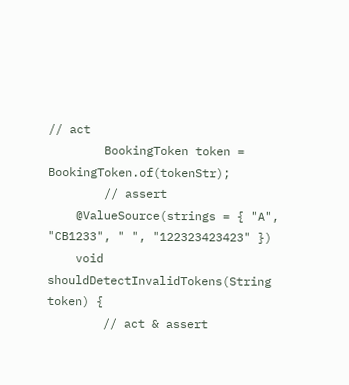// act
        BookingToken token = BookingToken.of(tokenStr);
        // assert
    @ValueSource(strings = { "A", "CB1233", " ", "122323423423" })
    void shouldDetectInvalidTokens(String token) {
        // act & assert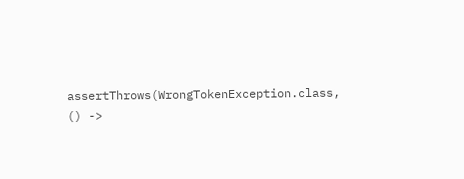assertThrows(WrongTokenException.class, () ->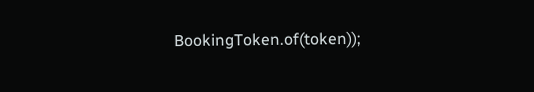BookingToken.of(token));